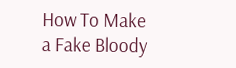How To Make a Fake Bloody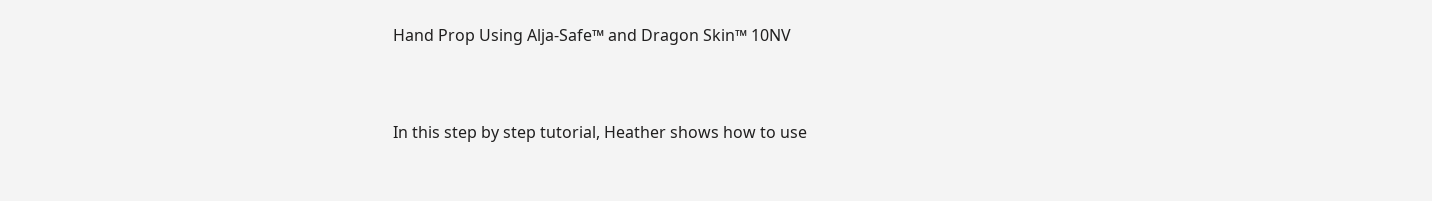Hand Prop Using Alja‑Safe™ and Dragon Skin™ 10NV


In this step by step tutorial, Heather shows how to use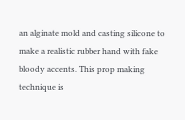an alginate mold and casting silicone to make a realistic rubber hand with fake bloody accents. This prop making technique is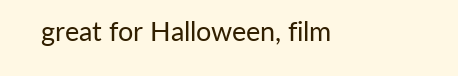great for Halloween, film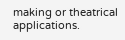making or theatrical applications.